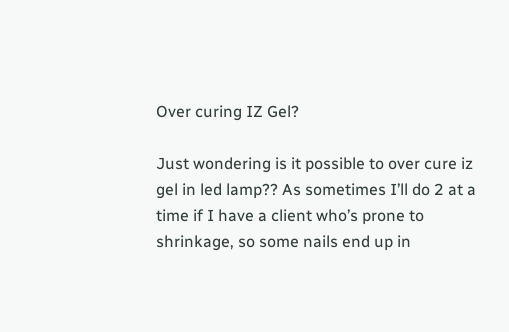Over curing IZ Gel?

Just wondering is it possible to over cure iz gel in led lamp?? As sometimes I’ll do 2 at a time if I have a client who’s prone to shrinkage, so some nails end up in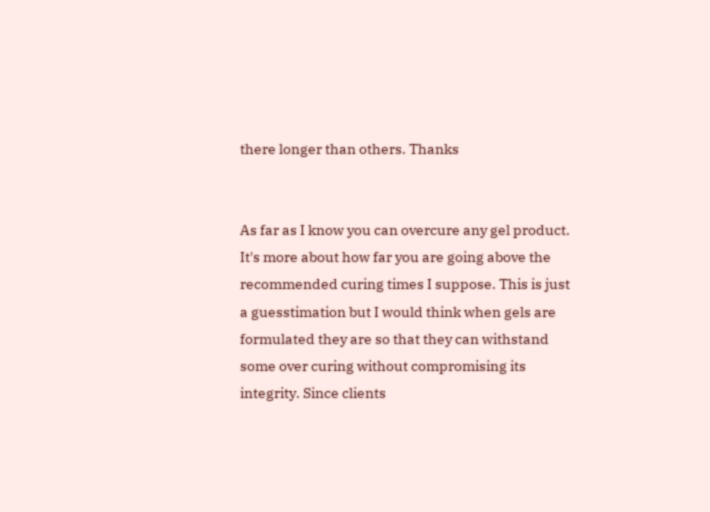there longer than others. Thanks


As far as I know you can overcure any gel product. It's more about how far you are going above the recommended curing times I suppose. This is just a guesstimation but I would think when gels are formulated they are so that they can withstand some over curing without compromising its integrity. Since clients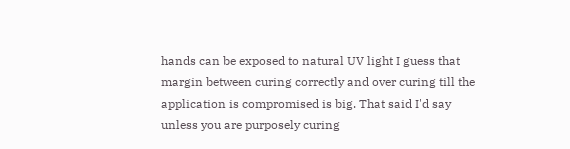hands can be exposed to natural UV light I guess that margin between curing correctly and over curing till the application is compromised is big. That said I'd say unless you are purposely curing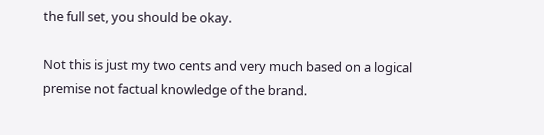the full set, you should be okay.

Not this is just my two cents and very much based on a logical premise not factual knowledge of the brand.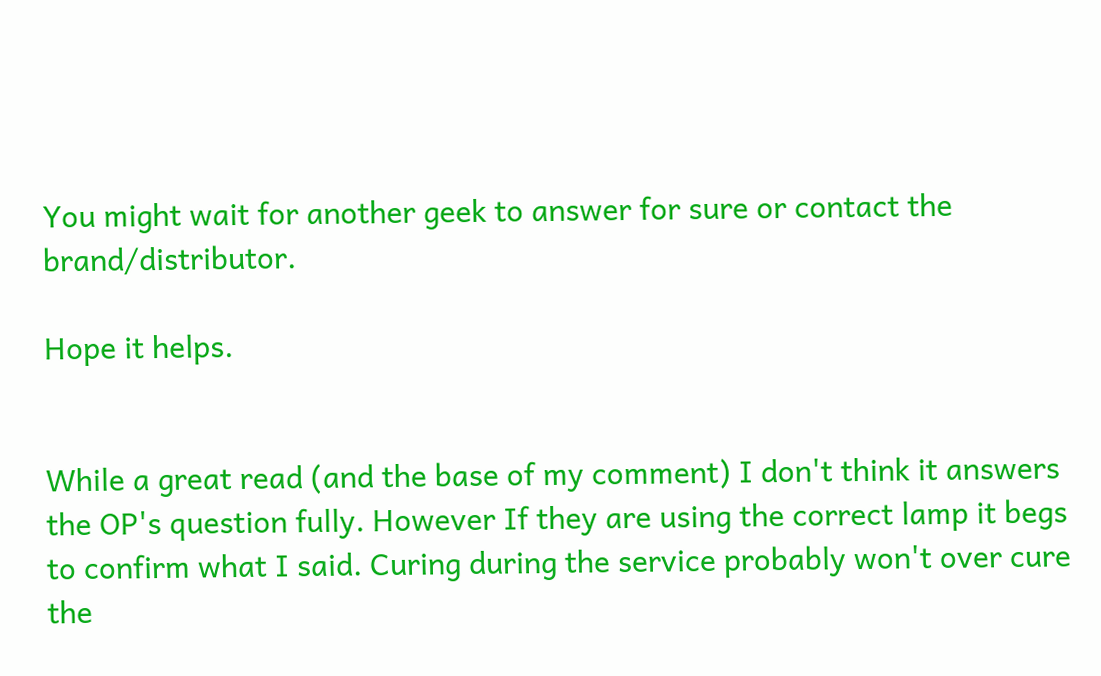You might wait for another geek to answer for sure or contact the brand/distributor.

Hope it helps.


While a great read (and the base of my comment) I don't think it answers the OP's question fully. However If they are using the correct lamp it begs to confirm what I said. Curing during the service probably won't over cure the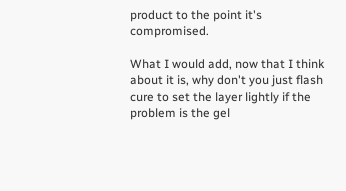product to the point it's compromised.

What I would add, now that I think about it is, why don't you just flash cure to set the layer lightly if the problem is the gel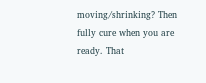moving/shrinking? Then fully cure when you are ready. That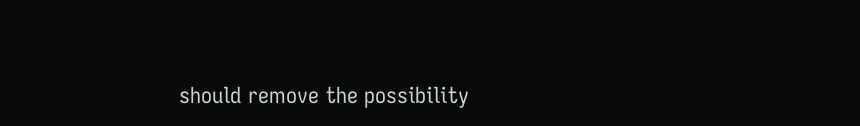should remove the possibility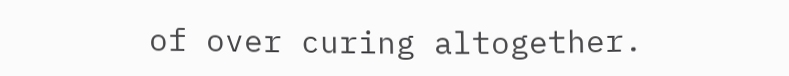of over curing altogether.